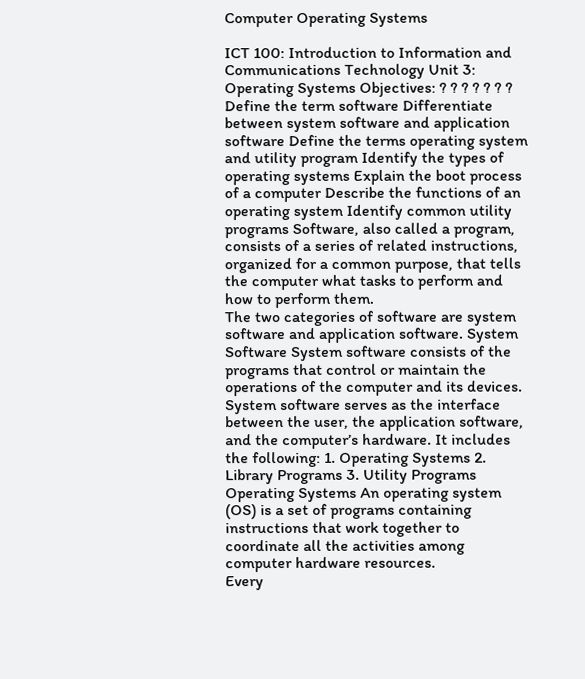Computer Operating Systems

ICT 100: Introduction to Information and Communications Technology Unit 3: Operating Systems Objectives: ? ? ? ? ? ? ? Define the term software Differentiate between system software and application software Define the terms operating system and utility program Identify the types of operating systems Explain the boot process of a computer Describe the functions of an operating system Identify common utility programs Software, also called a program, consists of a series of related instructions, organized for a common purpose, that tells the computer what tasks to perform and how to perform them.
The two categories of software are system software and application software. System Software System software consists of the programs that control or maintain the operations of the computer and its devices. System software serves as the interface between the user, the application software, and the computer’s hardware. It includes the following: 1. Operating Systems 2. Library Programs 3. Utility Programs Operating Systems An operating system (OS) is a set of programs containing instructions that work together to coordinate all the activities among computer hardware resources.
Every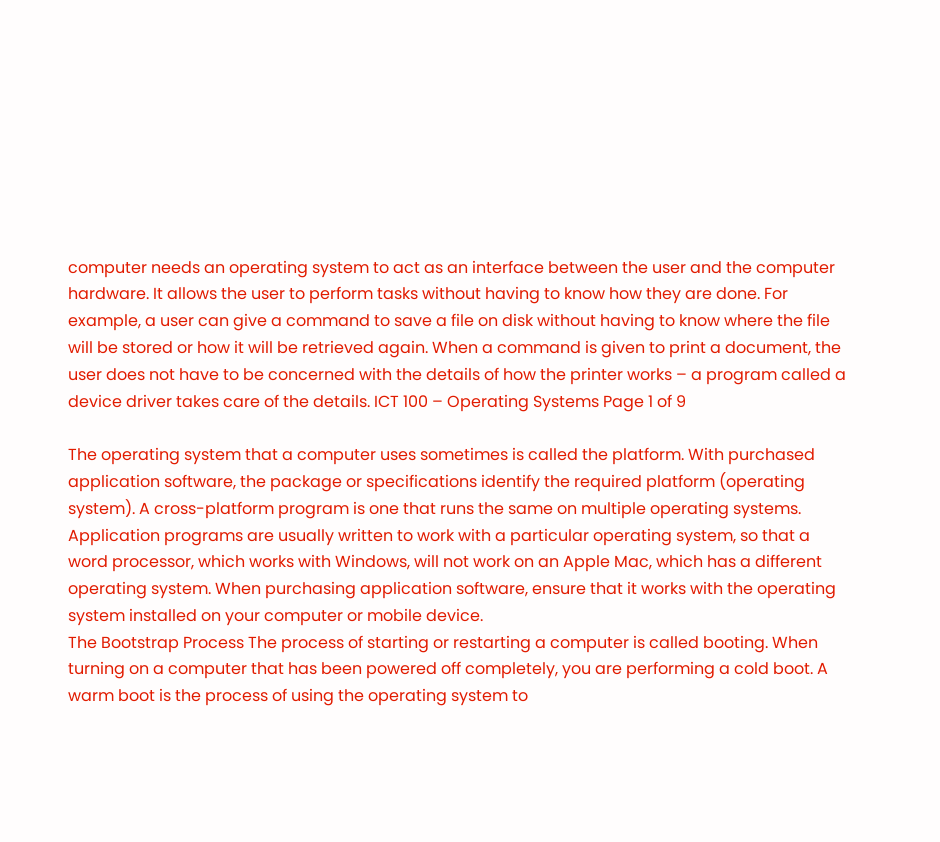computer needs an operating system to act as an interface between the user and the computer hardware. It allows the user to perform tasks without having to know how they are done. For example, a user can give a command to save a file on disk without having to know where the file will be stored or how it will be retrieved again. When a command is given to print a document, the user does not have to be concerned with the details of how the printer works – a program called a device driver takes care of the details. ICT 100 – Operating Systems Page 1 of 9

The operating system that a computer uses sometimes is called the platform. With purchased application software, the package or specifications identify the required platform (operating system). A cross-platform program is one that runs the same on multiple operating systems. Application programs are usually written to work with a particular operating system, so that a word processor, which works with Windows, will not work on an Apple Mac, which has a different operating system. When purchasing application software, ensure that it works with the operating system installed on your computer or mobile device.
The Bootstrap Process The process of starting or restarting a computer is called booting. When turning on a computer that has been powered off completely, you are performing a cold boot. A warm boot is the process of using the operating system to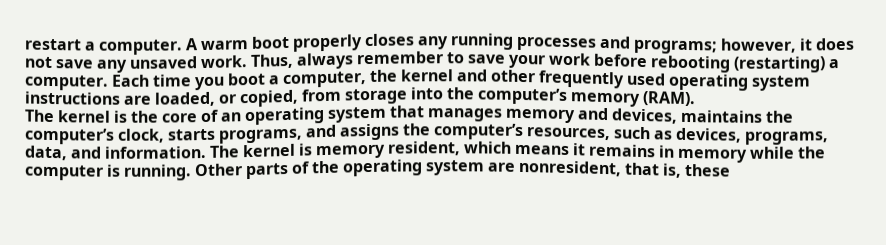restart a computer. A warm boot properly closes any running processes and programs; however, it does not save any unsaved work. Thus, always remember to save your work before rebooting (restarting) a computer. Each time you boot a computer, the kernel and other frequently used operating system instructions are loaded, or copied, from storage into the computer’s memory (RAM).
The kernel is the core of an operating system that manages memory and devices, maintains the computer’s clock, starts programs, and assigns the computer’s resources, such as devices, programs, data, and information. The kernel is memory resident, which means it remains in memory while the computer is running. Other parts of the operating system are nonresident, that is, these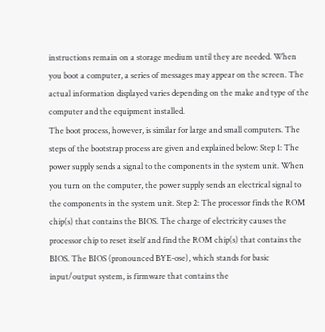instructions remain on a storage medium until they are needed. When you boot a computer, a series of messages may appear on the screen. The actual information displayed varies depending on the make and type of the computer and the equipment installed.
The boot process, however, is similar for large and small computers. The steps of the bootstrap process are given and explained below: Step 1: The power supply sends a signal to the components in the system unit. When you turn on the computer, the power supply sends an electrical signal to the components in the system unit. Step 2: The processor finds the ROM chip(s) that contains the BIOS. The charge of electricity causes the processor chip to reset itself and find the ROM chip(s) that contains the BIOS. The BIOS (pronounced BYE-ose), which stands for basic input/output system, is firmware that contains the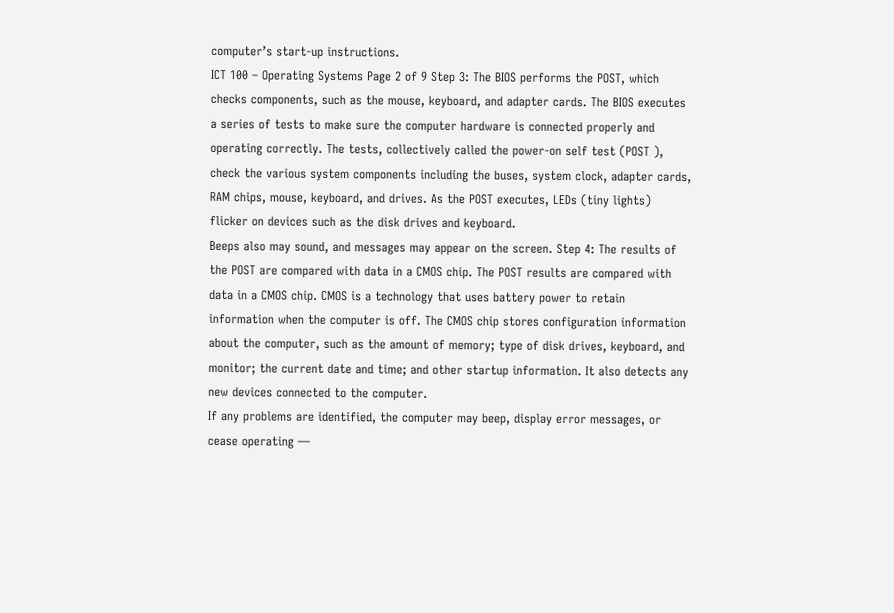computer’s start-up instructions.
ICT 100 – Operating Systems Page 2 of 9 Step 3: The BIOS performs the POST, which checks components, such as the mouse, keyboard, and adapter cards. The BIOS executes a series of tests to make sure the computer hardware is connected properly and operating correctly. The tests, collectively called the power-on self test (POST ), check the various system components including the buses, system clock, adapter cards, RAM chips, mouse, keyboard, and drives. As the POST executes, LEDs (tiny lights) flicker on devices such as the disk drives and keyboard.
Beeps also may sound, and messages may appear on the screen. Step 4: The results of the POST are compared with data in a CMOS chip. The POST results are compared with data in a CMOS chip. CMOS is a technology that uses battery power to retain information when the computer is off. The CMOS chip stores configuration information about the computer, such as the amount of memory; type of disk drives, keyboard, and monitor; the current date and time; and other startup information. It also detects any new devices connected to the computer.
If any problems are identified, the computer may beep, display error messages, or cease operating —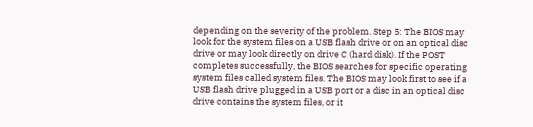depending on the severity of the problem. Step 5: The BIOS may look for the system files on a USB flash drive or on an optical disc drive or may look directly on drive C (hard disk). If the POST completes successfully, the BIOS searches for specific operating system files called system files. The BIOS may look first to see if a USB flash drive plugged in a USB port or a disc in an optical disc drive contains the system files, or it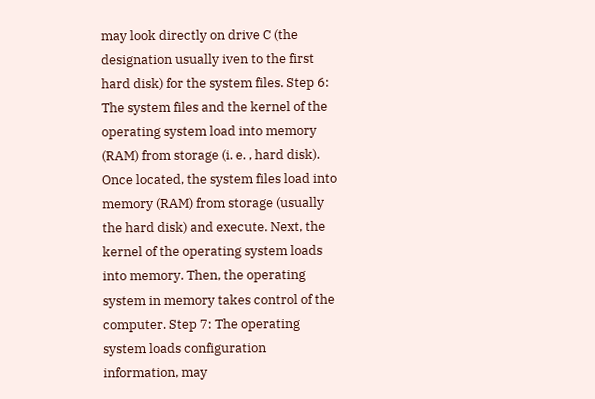may look directly on drive C (the designation usually iven to the first hard disk) for the system files. Step 6: The system files and the kernel of the operating system load into memory (RAM) from storage (i. e. , hard disk). Once located, the system files load into memory (RAM) from storage (usually the hard disk) and execute. Next, the kernel of the operating system loads into memory. Then, the operating system in memory takes control of the computer. Step 7: The operating system loads configuration information, may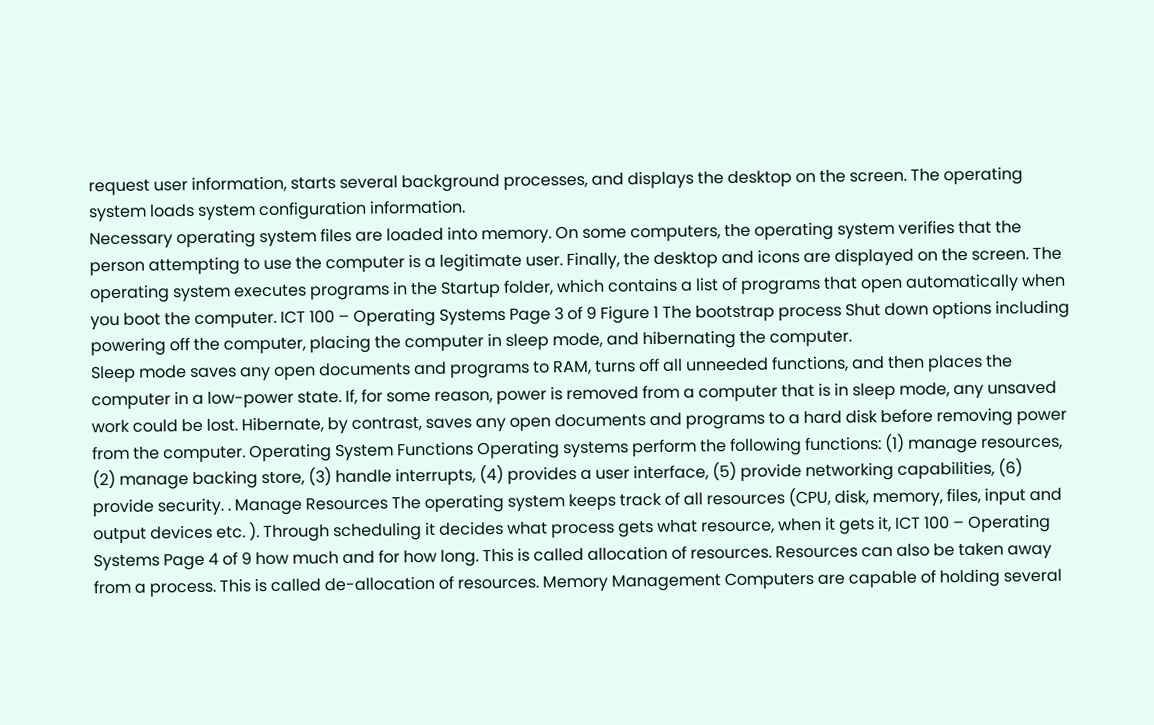request user information, starts several background processes, and displays the desktop on the screen. The operating system loads system configuration information.
Necessary operating system files are loaded into memory. On some computers, the operating system verifies that the person attempting to use the computer is a legitimate user. Finally, the desktop and icons are displayed on the screen. The operating system executes programs in the Startup folder, which contains a list of programs that open automatically when you boot the computer. ICT 100 – Operating Systems Page 3 of 9 Figure 1 The bootstrap process Shut down options including powering off the computer, placing the computer in sleep mode, and hibernating the computer.
Sleep mode saves any open documents and programs to RAM, turns off all unneeded functions, and then places the computer in a low-power state. If, for some reason, power is removed from a computer that is in sleep mode, any unsaved work could be lost. Hibernate, by contrast, saves any open documents and programs to a hard disk before removing power from the computer. Operating System Functions Operating systems perform the following functions: (1) manage resources, (2) manage backing store, (3) handle interrupts, (4) provides a user interface, (5) provide networking capabilities, (6) provide security. . Manage Resources The operating system keeps track of all resources (CPU, disk, memory, files, input and output devices etc. ). Through scheduling it decides what process gets what resource, when it gets it, ICT 100 – Operating Systems Page 4 of 9 how much and for how long. This is called allocation of resources. Resources can also be taken away from a process. This is called de-allocation of resources. Memory Management Computers are capable of holding several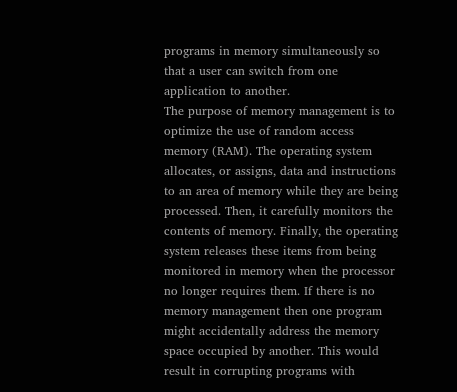programs in memory simultaneously so that a user can switch from one application to another.
The purpose of memory management is to optimize the use of random access memory (RAM). The operating system allocates, or assigns, data and instructions to an area of memory while they are being processed. Then, it carefully monitors the contents of memory. Finally, the operating system releases these items from being monitored in memory when the processor no longer requires them. If there is no memory management then one program might accidentally address the memory space occupied by another. This would result in corrupting programs with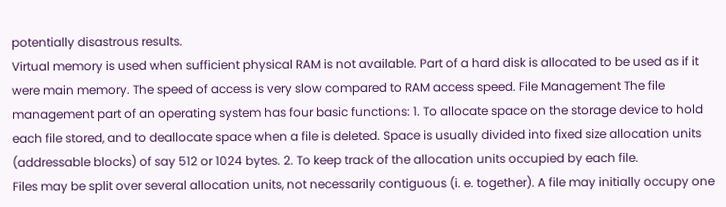potentially disastrous results.
Virtual memory is used when sufficient physical RAM is not available. Part of a hard disk is allocated to be used as if it were main memory. The speed of access is very slow compared to RAM access speed. File Management The file management part of an operating system has four basic functions: 1. To allocate space on the storage device to hold each file stored, and to deallocate space when a file is deleted. Space is usually divided into fixed size allocation units (addressable blocks) of say 512 or 1024 bytes. 2. To keep track of the allocation units occupied by each file.
Files may be split over several allocation units, not necessarily contiguous (i. e. together). A file may initially occupy one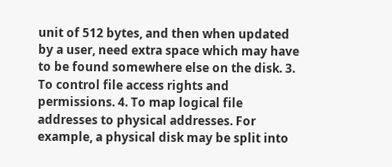unit of 512 bytes, and then when updated by a user, need extra space which may have to be found somewhere else on the disk. 3. To control file access rights and permissions. 4. To map logical file addresses to physical addresses. For example, a physical disk may be split into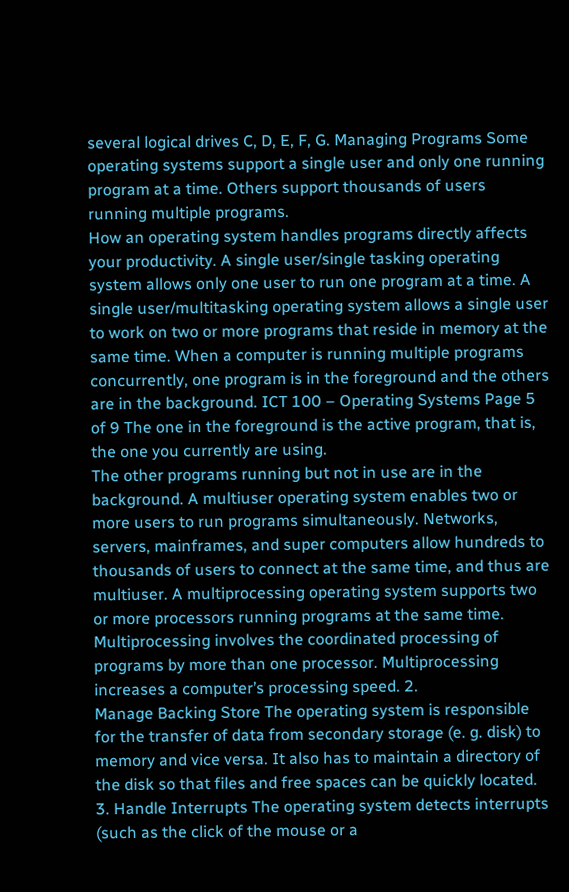several logical drives C, D, E, F, G. Managing Programs Some operating systems support a single user and only one running program at a time. Others support thousands of users running multiple programs.
How an operating system handles programs directly affects your productivity. A single user/single tasking operating system allows only one user to run one program at a time. A single user/multitasking operating system allows a single user to work on two or more programs that reside in memory at the same time. When a computer is running multiple programs concurrently, one program is in the foreground and the others are in the background. ICT 100 – Operating Systems Page 5 of 9 The one in the foreground is the active program, that is, the one you currently are using.
The other programs running but not in use are in the background. A multiuser operating system enables two or more users to run programs simultaneously. Networks, servers, mainframes, and super computers allow hundreds to thousands of users to connect at the same time, and thus are multiuser. A multiprocessing operating system supports two or more processors running programs at the same time. Multiprocessing involves the coordinated processing of programs by more than one processor. Multiprocessing increases a computer’s processing speed. 2.
Manage Backing Store The operating system is responsible for the transfer of data from secondary storage (e. g. disk) to memory and vice versa. It also has to maintain a directory of the disk so that files and free spaces can be quickly located. 3. Handle Interrupts The operating system detects interrupts (such as the click of the mouse or a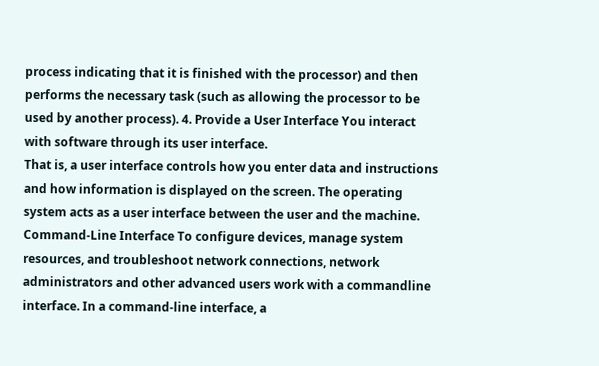process indicating that it is finished with the processor) and then performs the necessary task (such as allowing the processor to be used by another process). 4. Provide a User Interface You interact with software through its user interface.
That is, a user interface controls how you enter data and instructions and how information is displayed on the screen. The operating system acts as a user interface between the user and the machine. Command-Line Interface To configure devices, manage system resources, and troubleshoot network connections, network administrators and other advanced users work with a commandline interface. In a command-line interface, a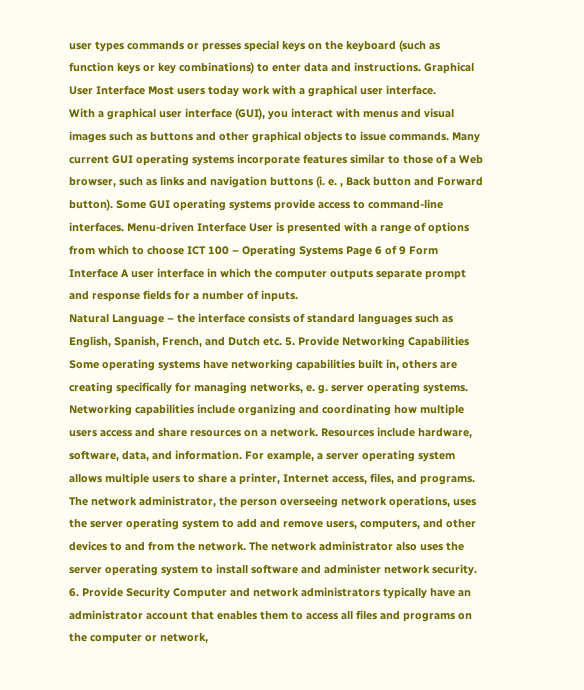user types commands or presses special keys on the keyboard (such as function keys or key combinations) to enter data and instructions. Graphical User Interface Most users today work with a graphical user interface.
With a graphical user interface (GUI), you interact with menus and visual images such as buttons and other graphical objects to issue commands. Many current GUI operating systems incorporate features similar to those of a Web browser, such as links and navigation buttons (i. e. , Back button and Forward button). Some GUI operating systems provide access to command-line interfaces. Menu-driven Interface User is presented with a range of options from which to choose ICT 100 – Operating Systems Page 6 of 9 Form Interface A user interface in which the computer outputs separate prompt and response fields for a number of inputs.
Natural Language – the interface consists of standard languages such as English, Spanish, French, and Dutch etc. 5. Provide Networking Capabilities Some operating systems have networking capabilities built in, others are creating specifically for managing networks, e. g. server operating systems. Networking capabilities include organizing and coordinating how multiple users access and share resources on a network. Resources include hardware, software, data, and information. For example, a server operating system allows multiple users to share a printer, Internet access, files, and programs.
The network administrator, the person overseeing network operations, uses the server operating system to add and remove users, computers, and other devices to and from the network. The network administrator also uses the server operating system to install software and administer network security. 6. Provide Security Computer and network administrators typically have an administrator account that enables them to access all files and programs on the computer or network,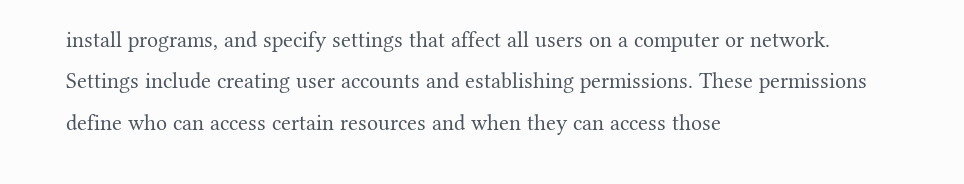install programs, and specify settings that affect all users on a computer or network.
Settings include creating user accounts and establishing permissions. These permissions define who can access certain resources and when they can access those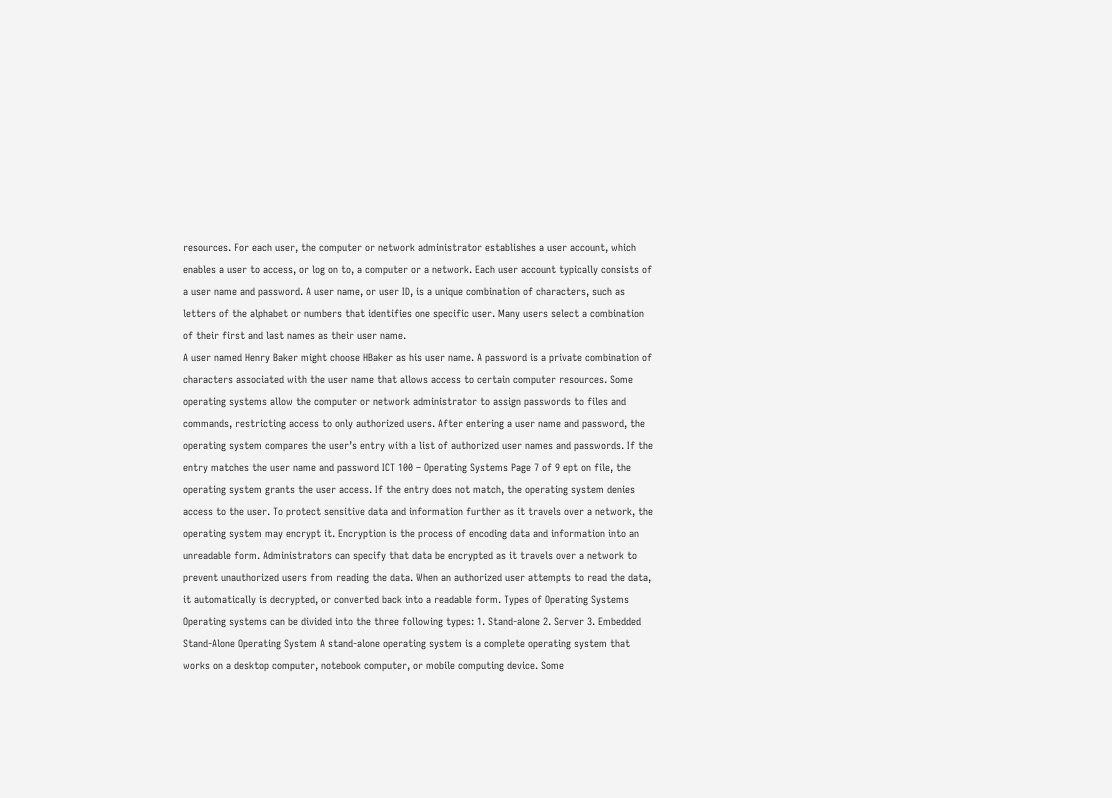resources. For each user, the computer or network administrator establishes a user account, which enables a user to access, or log on to, a computer or a network. Each user account typically consists of a user name and password. A user name, or user ID, is a unique combination of characters, such as letters of the alphabet or numbers that identifies one specific user. Many users select a combination of their first and last names as their user name.
A user named Henry Baker might choose HBaker as his user name. A password is a private combination of characters associated with the user name that allows access to certain computer resources. Some operating systems allow the computer or network administrator to assign passwords to files and commands, restricting access to only authorized users. After entering a user name and password, the operating system compares the user’s entry with a list of authorized user names and passwords. If the entry matches the user name and password ICT 100 – Operating Systems Page 7 of 9 ept on file, the operating system grants the user access. If the entry does not match, the operating system denies access to the user. To protect sensitive data and information further as it travels over a network, the operating system may encrypt it. Encryption is the process of encoding data and information into an unreadable form. Administrators can specify that data be encrypted as it travels over a network to prevent unauthorized users from reading the data. When an authorized user attempts to read the data, it automatically is decrypted, or converted back into a readable form. Types of Operating Systems
Operating systems can be divided into the three following types: 1. Stand-alone 2. Server 3. Embedded Stand-Alone Operating System A stand-alone operating system is a complete operating system that works on a desktop computer, notebook computer, or mobile computing device. Some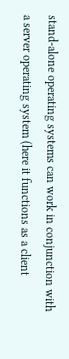stand-alone operating systems can work in conjunction with a server operating system (here it functions as a client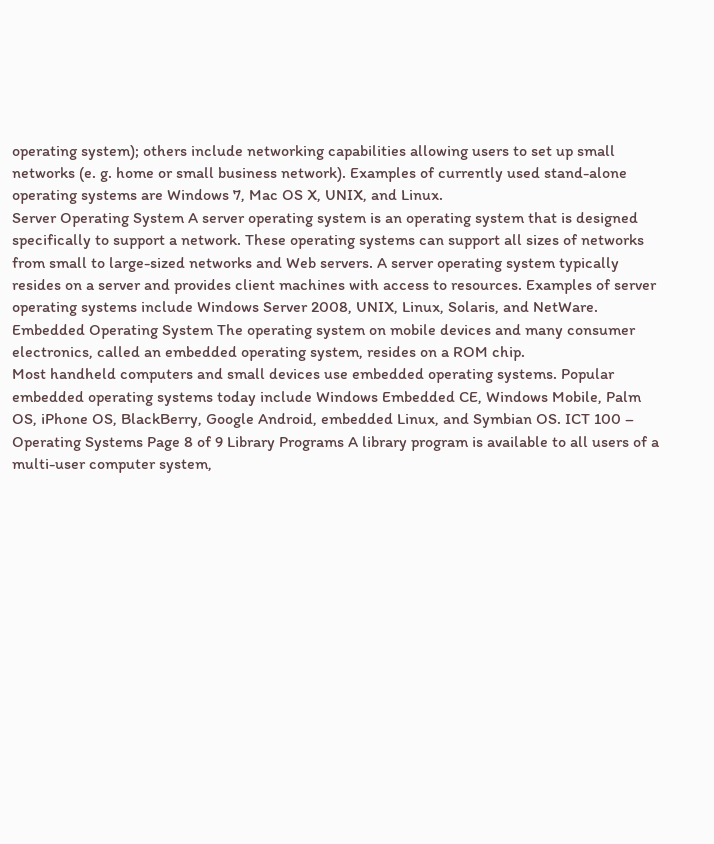operating system); others include networking capabilities allowing users to set up small networks (e. g. home or small business network). Examples of currently used stand-alone operating systems are Windows 7, Mac OS X, UNIX, and Linux.
Server Operating System A server operating system is an operating system that is designed specifically to support a network. These operating systems can support all sizes of networks from small to large-sized networks and Web servers. A server operating system typically resides on a server and provides client machines with access to resources. Examples of server operating systems include Windows Server 2008, UNIX, Linux, Solaris, and NetWare. Embedded Operating System The operating system on mobile devices and many consumer electronics, called an embedded operating system, resides on a ROM chip.
Most handheld computers and small devices use embedded operating systems. Popular embedded operating systems today include Windows Embedded CE, Windows Mobile, Palm OS, iPhone OS, BlackBerry, Google Android, embedded Linux, and Symbian OS. ICT 100 – Operating Systems Page 8 of 9 Library Programs A library program is available to all users of a multi-user computer system,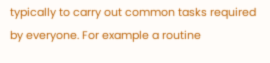typically to carry out common tasks required by everyone. For example a routine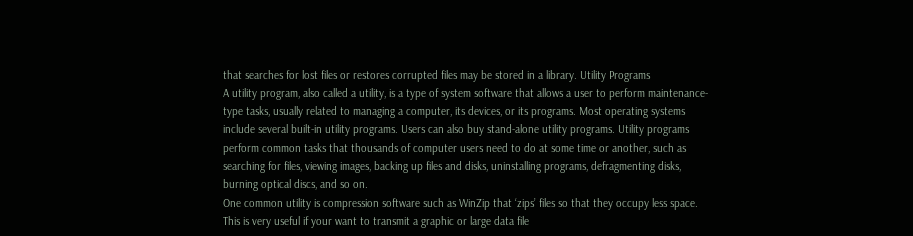that searches for lost files or restores corrupted files may be stored in a library. Utility Programs
A utility program, also called a utility, is a type of system software that allows a user to perform maintenance-type tasks, usually related to managing a computer, its devices, or its programs. Most operating systems include several built-in utility programs. Users can also buy stand-alone utility programs. Utility programs perform common tasks that thousands of computer users need to do at some time or another, such as searching for files, viewing images, backing up files and disks, uninstalling programs, defragmenting disks, burning optical discs, and so on.
One common utility is compression software such as WinZip that ‘zips’ files so that they occupy less space. This is very useful if your want to transmit a graphic or large data file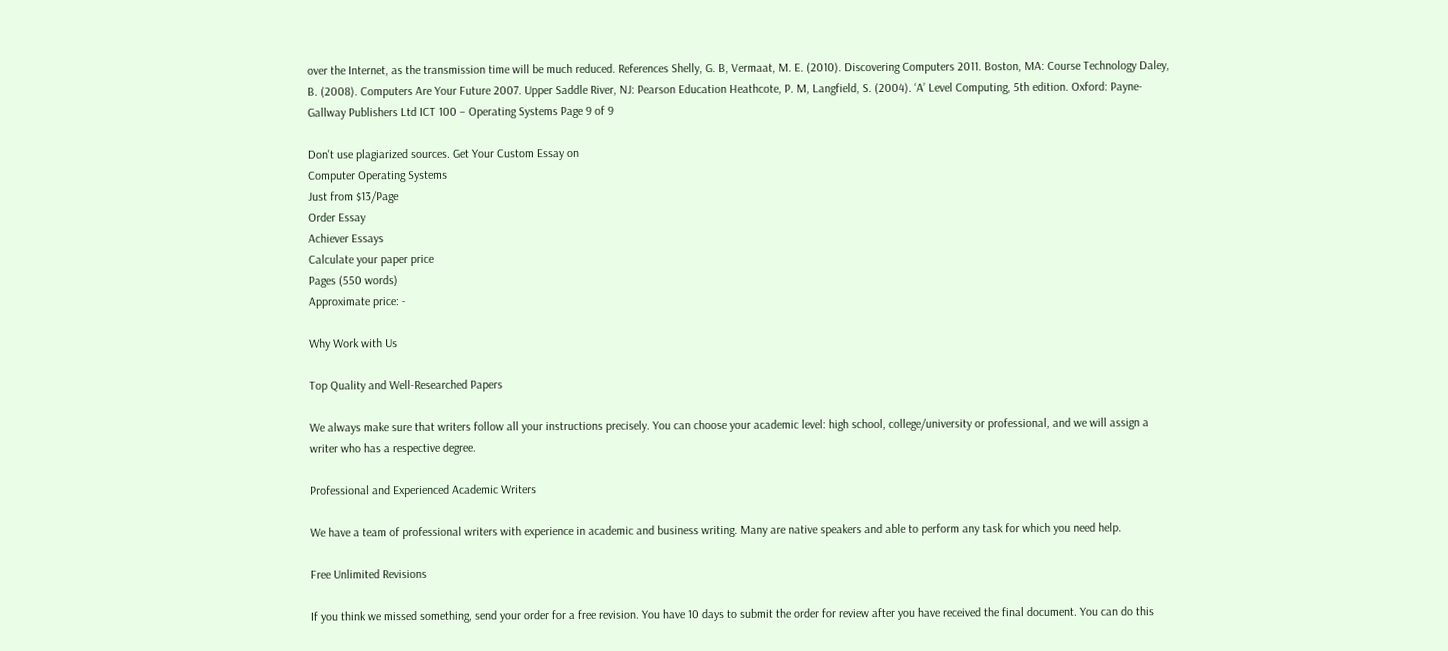over the Internet, as the transmission time will be much reduced. References Shelly, G. B, Vermaat, M. E. (2010). Discovering Computers 2011. Boston, MA: Course Technology Daley, B. (2008). Computers Are Your Future 2007. Upper Saddle River, NJ: Pearson Education Heathcote, P. M, Langfield, S. (2004). ‘A’ Level Computing, 5th edition. Oxford: Payne-Gallway Publishers Ltd ICT 100 – Operating Systems Page 9 of 9

Don't use plagiarized sources. Get Your Custom Essay on
Computer Operating Systems
Just from $13/Page
Order Essay
Achiever Essays
Calculate your paper price
Pages (550 words)
Approximate price: -

Why Work with Us

Top Quality and Well-Researched Papers

We always make sure that writers follow all your instructions precisely. You can choose your academic level: high school, college/university or professional, and we will assign a writer who has a respective degree.

Professional and Experienced Academic Writers

We have a team of professional writers with experience in academic and business writing. Many are native speakers and able to perform any task for which you need help.

Free Unlimited Revisions

If you think we missed something, send your order for a free revision. You have 10 days to submit the order for review after you have received the final document. You can do this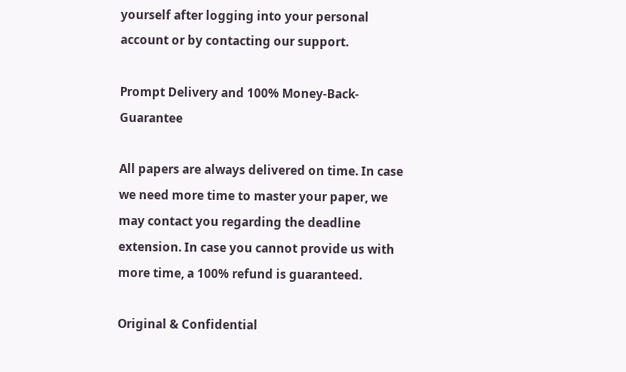yourself after logging into your personal account or by contacting our support.

Prompt Delivery and 100% Money-Back-Guarantee

All papers are always delivered on time. In case we need more time to master your paper, we may contact you regarding the deadline extension. In case you cannot provide us with more time, a 100% refund is guaranteed.

Original & Confidential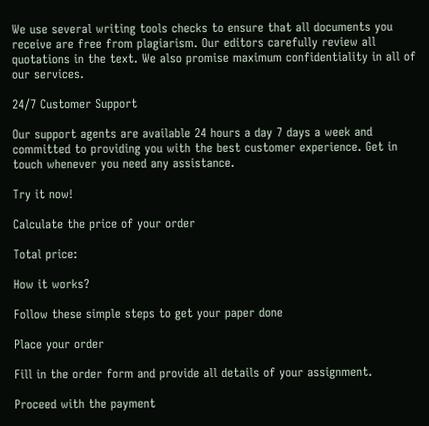We use several writing tools checks to ensure that all documents you receive are free from plagiarism. Our editors carefully review all quotations in the text. We also promise maximum confidentiality in all of our services.

24/7 Customer Support

Our support agents are available 24 hours a day 7 days a week and committed to providing you with the best customer experience. Get in touch whenever you need any assistance.

Try it now!

Calculate the price of your order

Total price:

How it works?

Follow these simple steps to get your paper done

Place your order

Fill in the order form and provide all details of your assignment.

Proceed with the payment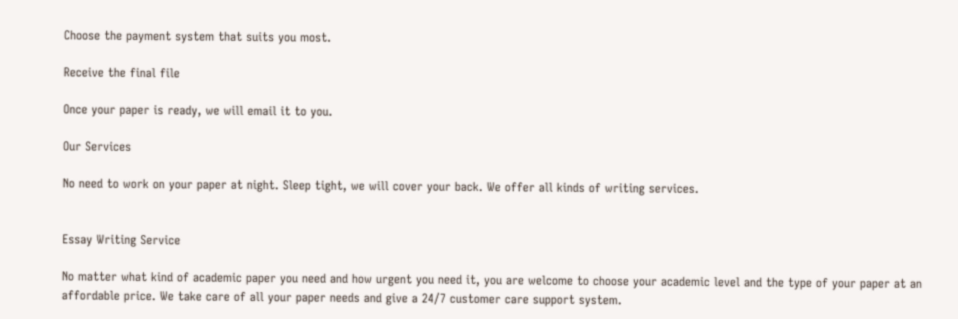Choose the payment system that suits you most.

Receive the final file

Once your paper is ready, we will email it to you.

Our Services

No need to work on your paper at night. Sleep tight, we will cover your back. We offer all kinds of writing services.


Essay Writing Service

No matter what kind of academic paper you need and how urgent you need it, you are welcome to choose your academic level and the type of your paper at an affordable price. We take care of all your paper needs and give a 24/7 customer care support system.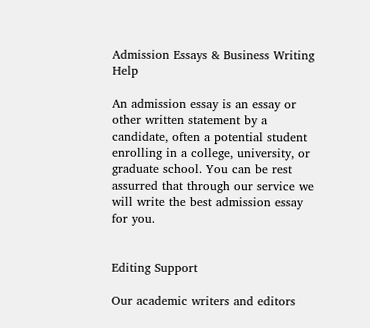Admission Essays & Business Writing Help

An admission essay is an essay or other written statement by a candidate, often a potential student enrolling in a college, university, or graduate school. You can be rest assurred that through our service we will write the best admission essay for you.


Editing Support

Our academic writers and editors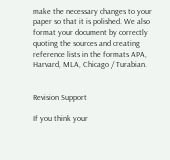make the necessary changes to your paper so that it is polished. We also format your document by correctly quoting the sources and creating reference lists in the formats APA, Harvard, MLA, Chicago / Turabian.


Revision Support

If you think your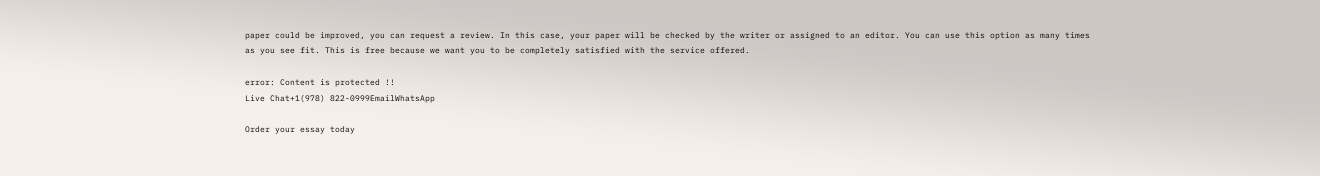paper could be improved, you can request a review. In this case, your paper will be checked by the writer or assigned to an editor. You can use this option as many times as you see fit. This is free because we want you to be completely satisfied with the service offered.

error: Content is protected !!
Live Chat+1(978) 822-0999EmailWhatsApp

Order your essay today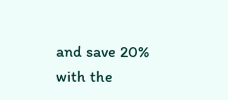and save 20% with the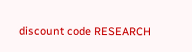discount code RESEARCH